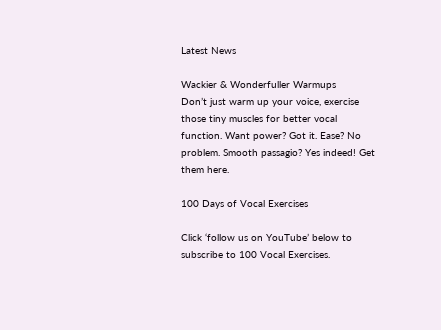Latest News

Wackier & Wonderfuller Warmups
Don’t just warm up your voice, exercise those tiny muscles for better vocal function. Want power? Got it. Ease? No problem. Smooth passagio? Yes indeed! Get them here.

100 Days of Vocal Exercises

Click ‘follow us on YouTube’ below to subscribe to 100 Vocal Exercises.